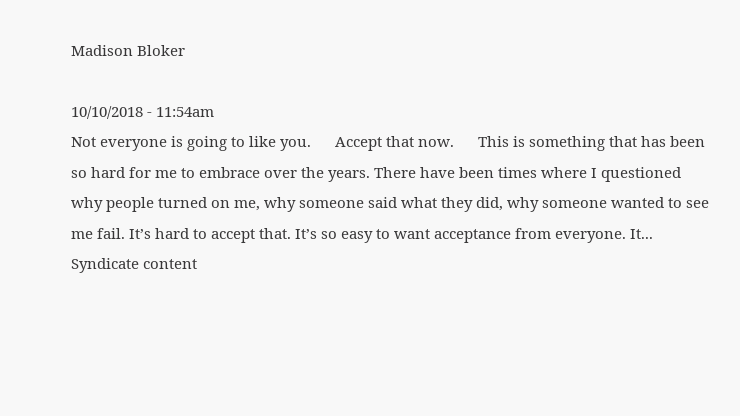Madison Bloker

10/10/2018 - 11:54am
Not everyone is going to like you.      Accept that now.      This is something that has been so hard for me to embrace over the years. There have been times where I questioned why people turned on me, why someone said what they did, why someone wanted to see me fail. It’s hard to accept that. It’s so easy to want acceptance from everyone. It...
Syndicate content